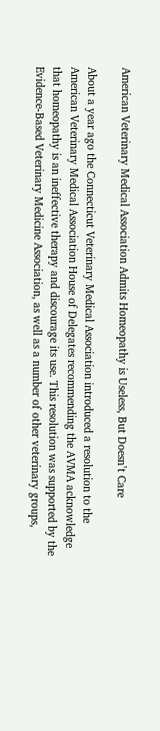American Veterinary Medical Association Admits Homeopathy is Useless, But Doesn’t Care

About a year ago the Connecticut Veterinary Medical Association introduced a resolution to the American Veterinary Medical Association House of Delegates recommending the AVMA acknowledge that homeopathy is an ineffective therapy and discourage its use. This resolution was supported by the Evidence-Based Veterinary Medicine Association, as well as a number of other veterinary groups,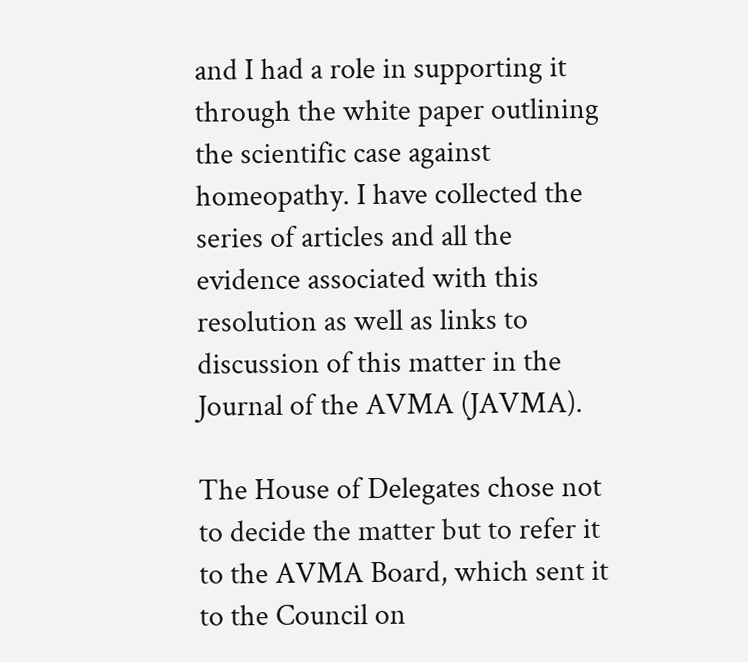and I had a role in supporting it through the white paper outlining the scientific case against homeopathy. I have collected the series of articles and all the evidence associated with this resolution as well as links to discussion of this matter in the Journal of the AVMA (JAVMA).

The House of Delegates chose not to decide the matter but to refer it to the AVMA Board, which sent it to the Council on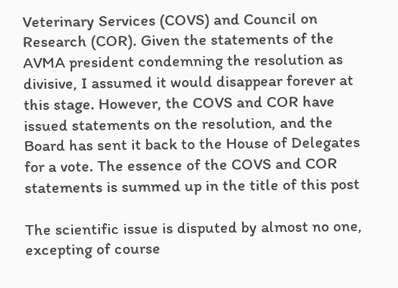Veterinary Services (COVS) and Council on Research (COR). Given the statements of the AVMA president condemning the resolution as divisive, I assumed it would disappear forever at this stage. However, the COVS and COR have issued statements on the resolution, and the Board has sent it back to the House of Delegates for a vote. The essence of the COVS and COR statements is summed up in the title of this post

The scientific issue is disputed by almost no one, excepting of course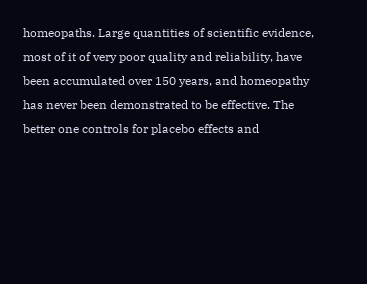homeopaths. Large quantities of scientific evidence, most of it of very poor quality and reliability, have been accumulated over 150 years, and homeopathy has never been demonstrated to be effective. The better one controls for placebo effects and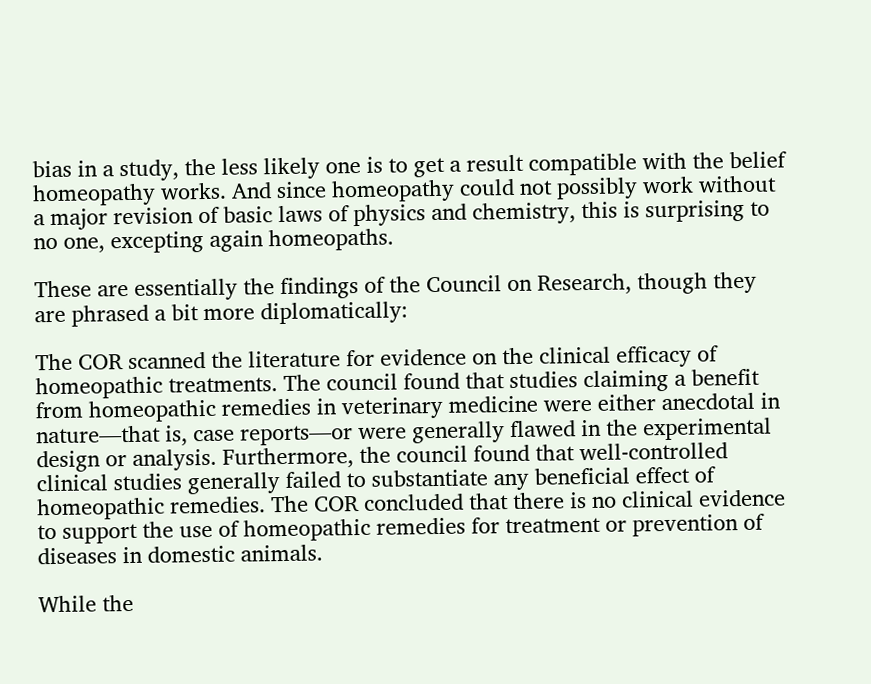bias in a study, the less likely one is to get a result compatible with the belief homeopathy works. And since homeopathy could not possibly work without a major revision of basic laws of physics and chemistry, this is surprising to no one, excepting again homeopaths.

These are essentially the findings of the Council on Research, though they are phrased a bit more diplomatically:

The COR scanned the literature for evidence on the clinical efficacy of homeopathic treatments. The council found that studies claiming a benefit from homeopathic remedies in veterinary medicine were either anecdotal in nature—that is, case reports—or were generally flawed in the experimental design or analysis. Furthermore, the council found that well-controlled clinical studies generally failed to substantiate any beneficial effect of homeopathic remedies. The COR concluded that there is no clinical evidence to support the use of homeopathic remedies for treatment or prevention of diseases in domestic animals.

While the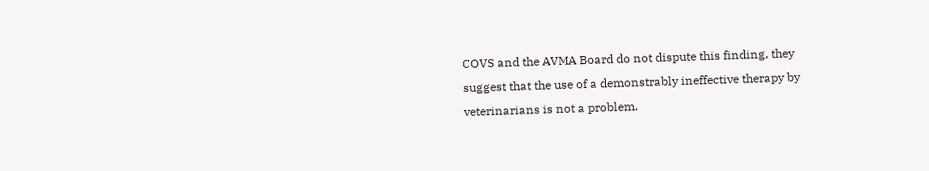COVS and the AVMA Board do not dispute this finding, they suggest that the use of a demonstrably ineffective therapy by veterinarians is not a problem.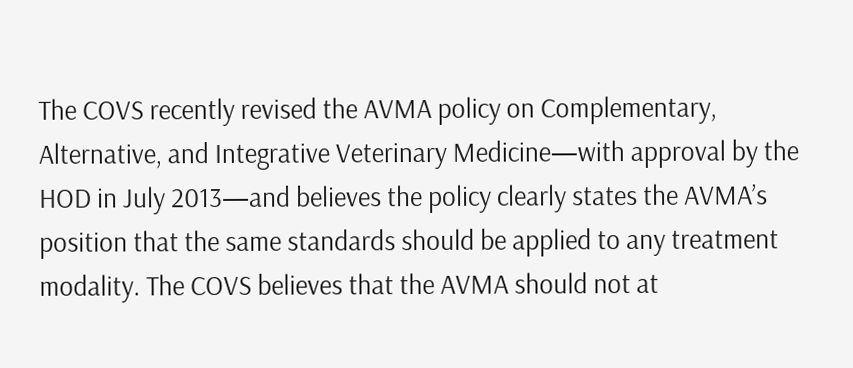The COVS recently revised the AVMA policy on Complementary, Alternative, and Integrative Veterinary Medicine—with approval by the HOD in July 2013—and believes the policy clearly states the AVMA’s position that the same standards should be applied to any treatment modality. The COVS believes that the AVMA should not at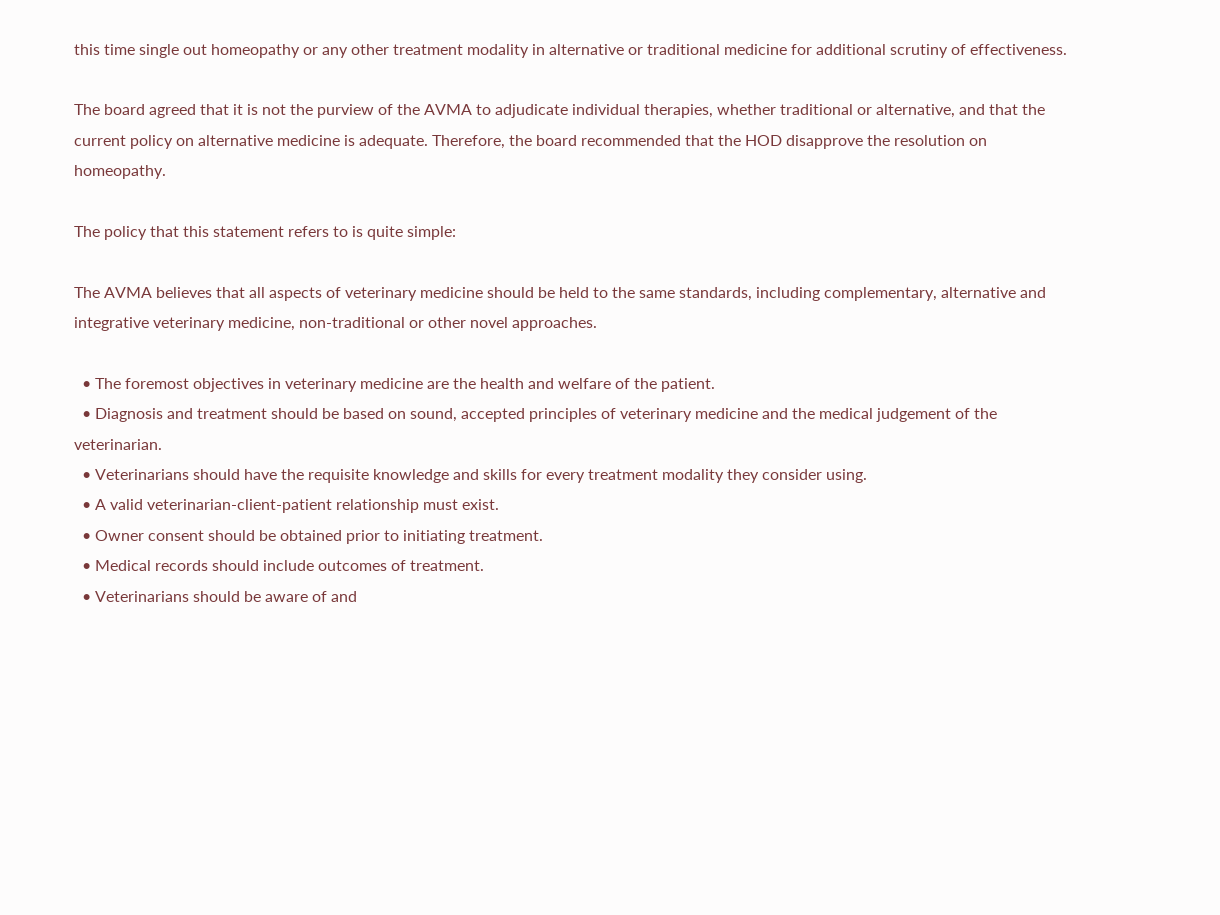this time single out homeopathy or any other treatment modality in alternative or traditional medicine for additional scrutiny of effectiveness.

The board agreed that it is not the purview of the AVMA to adjudicate individual therapies, whether traditional or alternative, and that the current policy on alternative medicine is adequate. Therefore, the board recommended that the HOD disapprove the resolution on homeopathy.

The policy that this statement refers to is quite simple:

The AVMA believes that all aspects of veterinary medicine should be held to the same standards, including complementary, alternative and integrative veterinary medicine, non-traditional or other novel approaches.

  • The foremost objectives in veterinary medicine are the health and welfare of the patient.
  • Diagnosis and treatment should be based on sound, accepted principles of veterinary medicine and the medical judgement of the veterinarian.
  • Veterinarians should have the requisite knowledge and skills for every treatment modality they consider using.
  • A valid veterinarian-client-patient relationship must exist.
  • Owner consent should be obtained prior to initiating treatment.
  • Medical records should include outcomes of treatment.
  • Veterinarians should be aware of and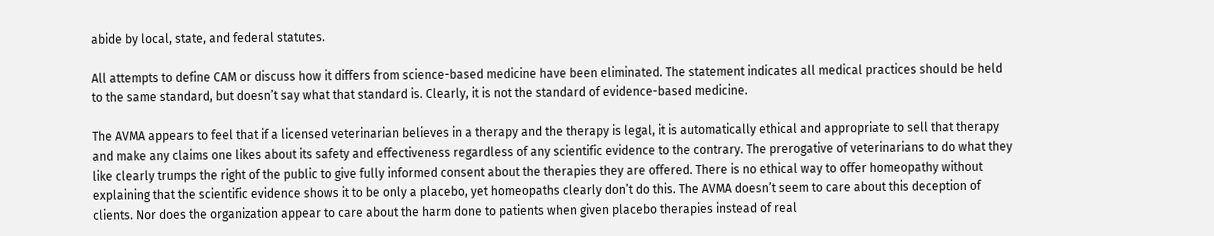abide by local, state, and federal statutes.

All attempts to define CAM or discuss how it differs from science-based medicine have been eliminated. The statement indicates all medical practices should be held to the same standard, but doesn’t say what that standard is. Clearly, it is not the standard of evidence-based medicine.

The AVMA appears to feel that if a licensed veterinarian believes in a therapy and the therapy is legal, it is automatically ethical and appropriate to sell that therapy and make any claims one likes about its safety and effectiveness regardless of any scientific evidence to the contrary. The prerogative of veterinarians to do what they like clearly trumps the right of the public to give fully informed consent about the therapies they are offered. There is no ethical way to offer homeopathy without explaining that the scientific evidence shows it to be only a placebo, yet homeopaths clearly don’t do this. The AVMA doesn’t seem to care about this deception of clients. Nor does the organization appear to care about the harm done to patients when given placebo therapies instead of real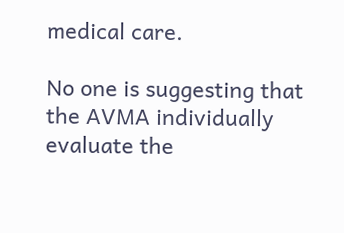medical care.

No one is suggesting that the AVMA individually evaluate the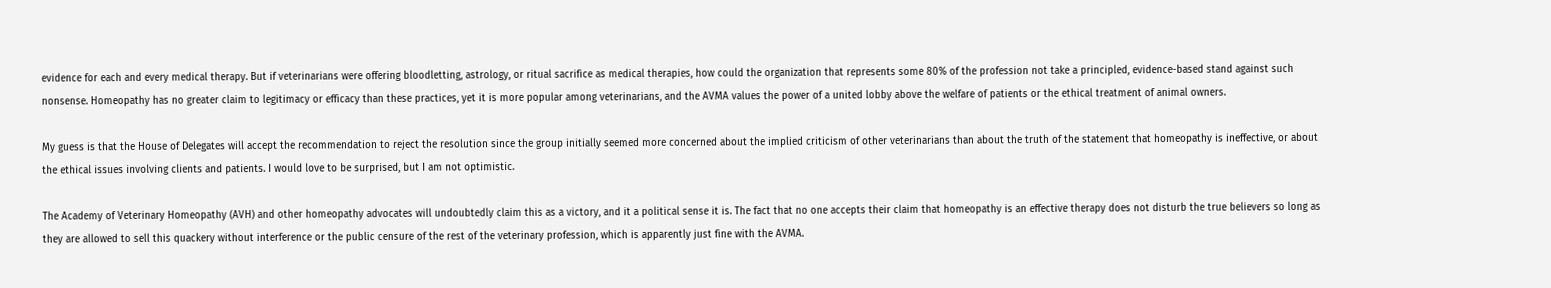evidence for each and every medical therapy. But if veterinarians were offering bloodletting, astrology, or ritual sacrifice as medical therapies, how could the organization that represents some 80% of the profession not take a principled, evidence-based stand against such nonsense. Homeopathy has no greater claim to legitimacy or efficacy than these practices, yet it is more popular among veterinarians, and the AVMA values the power of a united lobby above the welfare of patients or the ethical treatment of animal owners.

My guess is that the House of Delegates will accept the recommendation to reject the resolution since the group initially seemed more concerned about the implied criticism of other veterinarians than about the truth of the statement that homeopathy is ineffective, or about the ethical issues involving clients and patients. I would love to be surprised, but I am not optimistic.

The Academy of Veterinary Homeopathy (AVH) and other homeopathy advocates will undoubtedly claim this as a victory, and it a political sense it is. The fact that no one accepts their claim that homeopathy is an effective therapy does not disturb the true believers so long as they are allowed to sell this quackery without interference or the public censure of the rest of the veterinary profession, which is apparently just fine with the AVMA.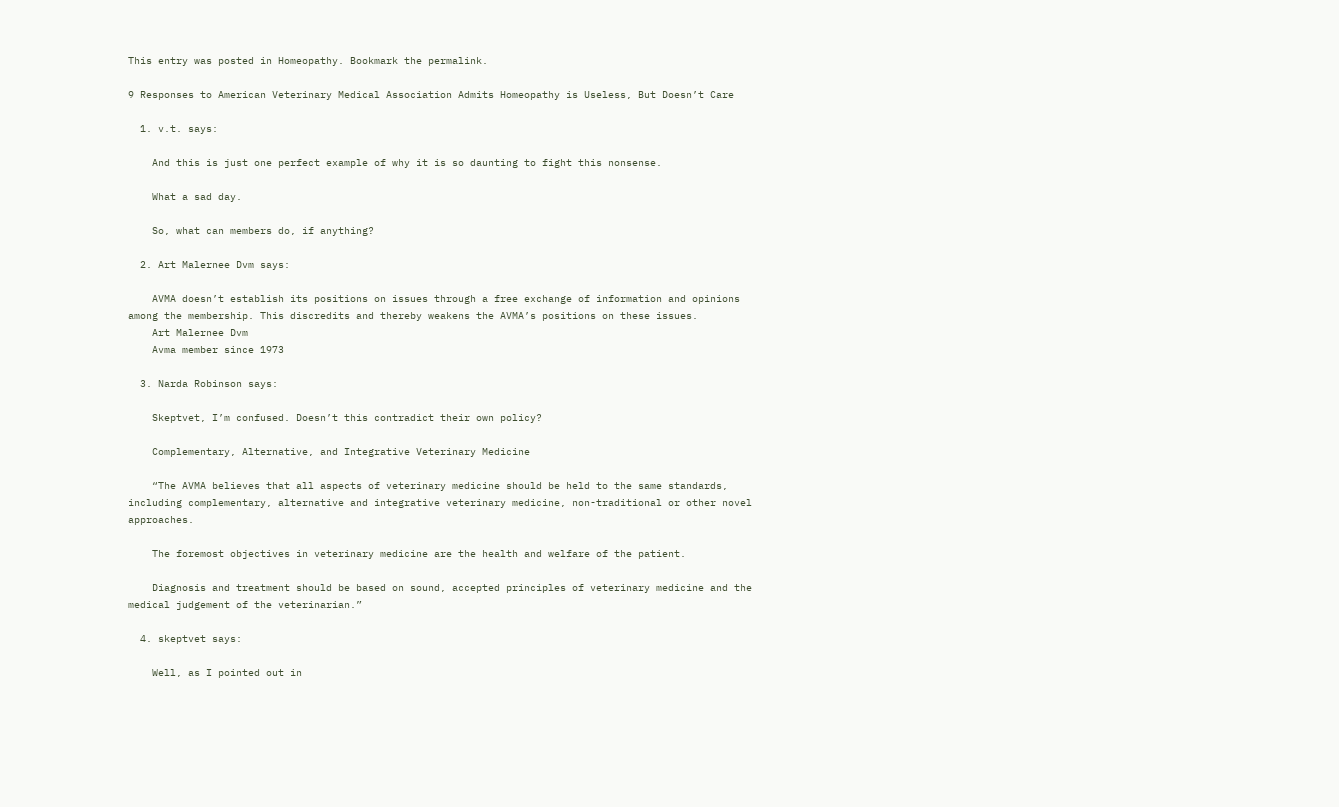This entry was posted in Homeopathy. Bookmark the permalink.

9 Responses to American Veterinary Medical Association Admits Homeopathy is Useless, But Doesn’t Care

  1. v.t. says:

    And this is just one perfect example of why it is so daunting to fight this nonsense.

    What a sad day.

    So, what can members do, if anything?

  2. Art Malernee Dvm says:

    AVMA doesn’t establish its positions on issues through a free exchange of information and opinions among the membership. This discredits and thereby weakens the AVMA’s positions on these issues.
    Art Malernee Dvm
    Avma member since 1973

  3. Narda Robinson says:

    Skeptvet, I’m confused. Doesn’t this contradict their own policy?

    Complementary, Alternative, and Integrative Veterinary Medicine

    “The AVMA believes that all aspects of veterinary medicine should be held to the same standards, including complementary, alternative and integrative veterinary medicine, non-traditional or other novel approaches.

    The foremost objectives in veterinary medicine are the health and welfare of the patient.

    Diagnosis and treatment should be based on sound, accepted principles of veterinary medicine and the medical judgement of the veterinarian.”

  4. skeptvet says:

    Well, as I pointed out in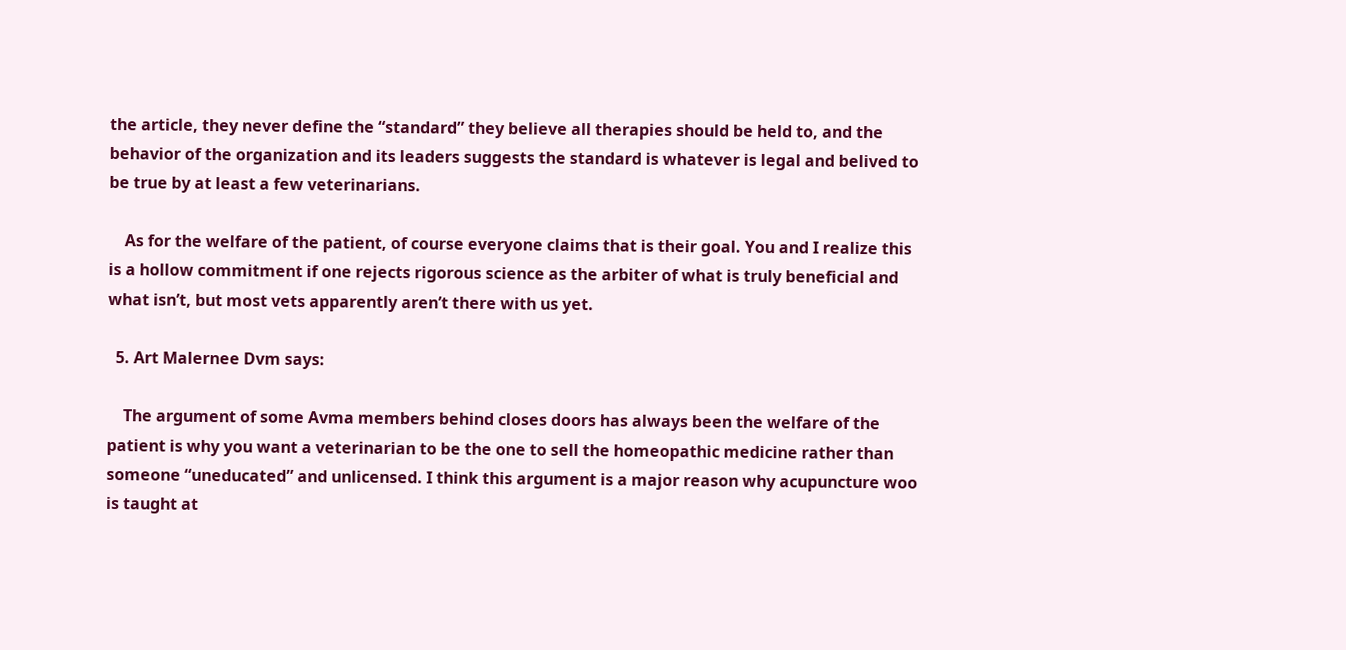the article, they never define the “standard” they believe all therapies should be held to, and the behavior of the organization and its leaders suggests the standard is whatever is legal and belived to be true by at least a few veterinarians.

    As for the welfare of the patient, of course everyone claims that is their goal. You and I realize this is a hollow commitment if one rejects rigorous science as the arbiter of what is truly beneficial and what isn’t, but most vets apparently aren’t there with us yet.

  5. Art Malernee Dvm says:

    The argument of some Avma members behind closes doors has always been the welfare of the patient is why you want a veterinarian to be the one to sell the homeopathic medicine rather than someone “uneducated” and unlicensed. I think this argument is a major reason why acupuncture woo is taught at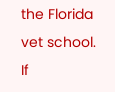the Florida vet school. If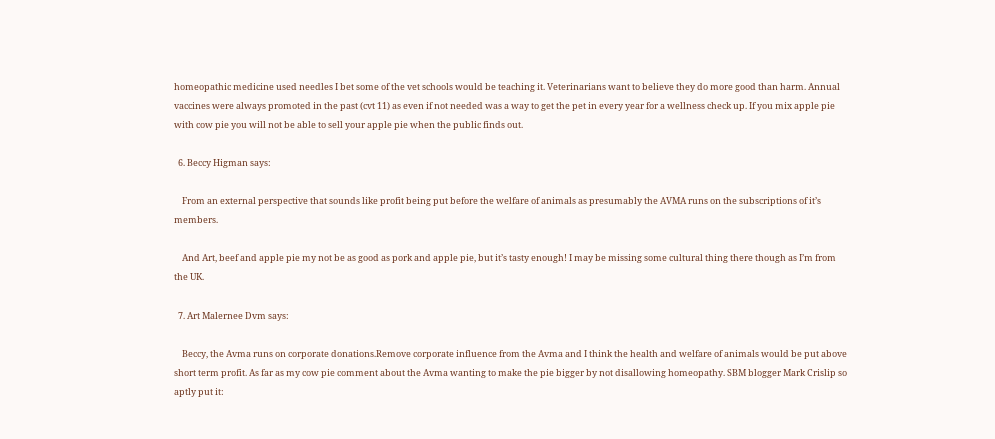homeopathic medicine used needles I bet some of the vet schools would be teaching it. Veterinarians want to believe they do more good than harm. Annual vaccines were always promoted in the past (cvt 11) as even if not needed was a way to get the pet in every year for a wellness check up. If you mix apple pie with cow pie you will not be able to sell your apple pie when the public finds out.

  6. Beccy Higman says:

    From an external perspective that sounds like profit being put before the welfare of animals as presumably the AVMA runs on the subscriptions of it’s members.

    And Art, beef and apple pie my not be as good as pork and apple pie, but it’s tasty enough! I may be missing some cultural thing there though as I’m from the UK.

  7. Art Malernee Dvm says:

    Beccy, the Avma runs on corporate donations.Remove corporate influence from the Avma and I think the health and welfare of animals would be put above short term profit. As far as my cow pie comment about the Avma wanting to make the pie bigger by not disallowing homeopathy. SBM blogger Mark Crislip so aptly put it: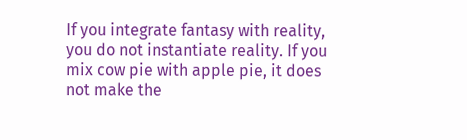If you integrate fantasy with reality, you do not instantiate reality. If you mix cow pie with apple pie, it does not make the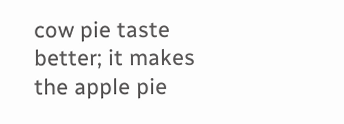cow pie taste better; it makes the apple pie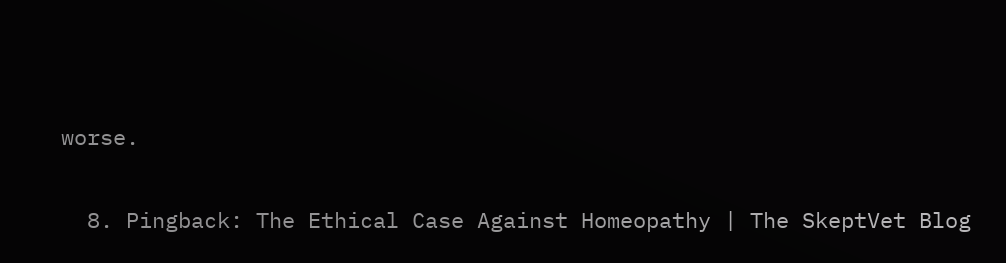worse.

  8. Pingback: The Ethical Case Against Homeopathy | The SkeptVet Blog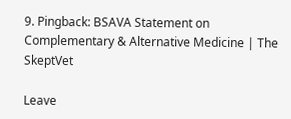9. Pingback: BSAVA Statement on Complementary & Alternative Medicine | The SkeptVet

Leave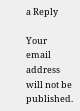a Reply

Your email address will not be published.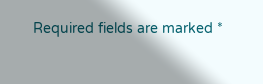Required fields are marked *